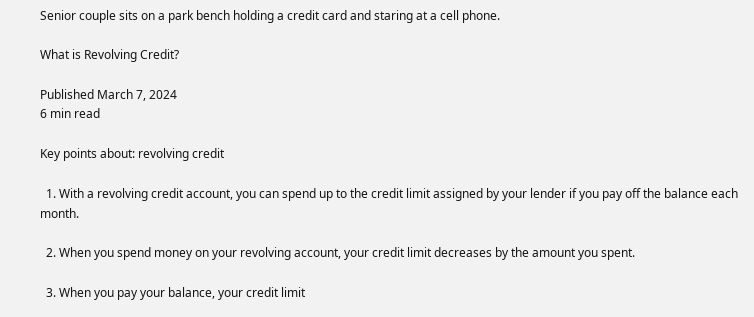Senior couple sits on a park bench holding a credit card and staring at a cell phone.

What is Revolving Credit?

Published March 7, 2024
6 min read

Key points about: revolving credit

  1. With a revolving credit account, you can spend up to the credit limit assigned by your lender if you pay off the balance each month.

  2. When you spend money on your revolving account, your credit limit decreases by the amount you spent.

  3. When you pay your balance, your credit limit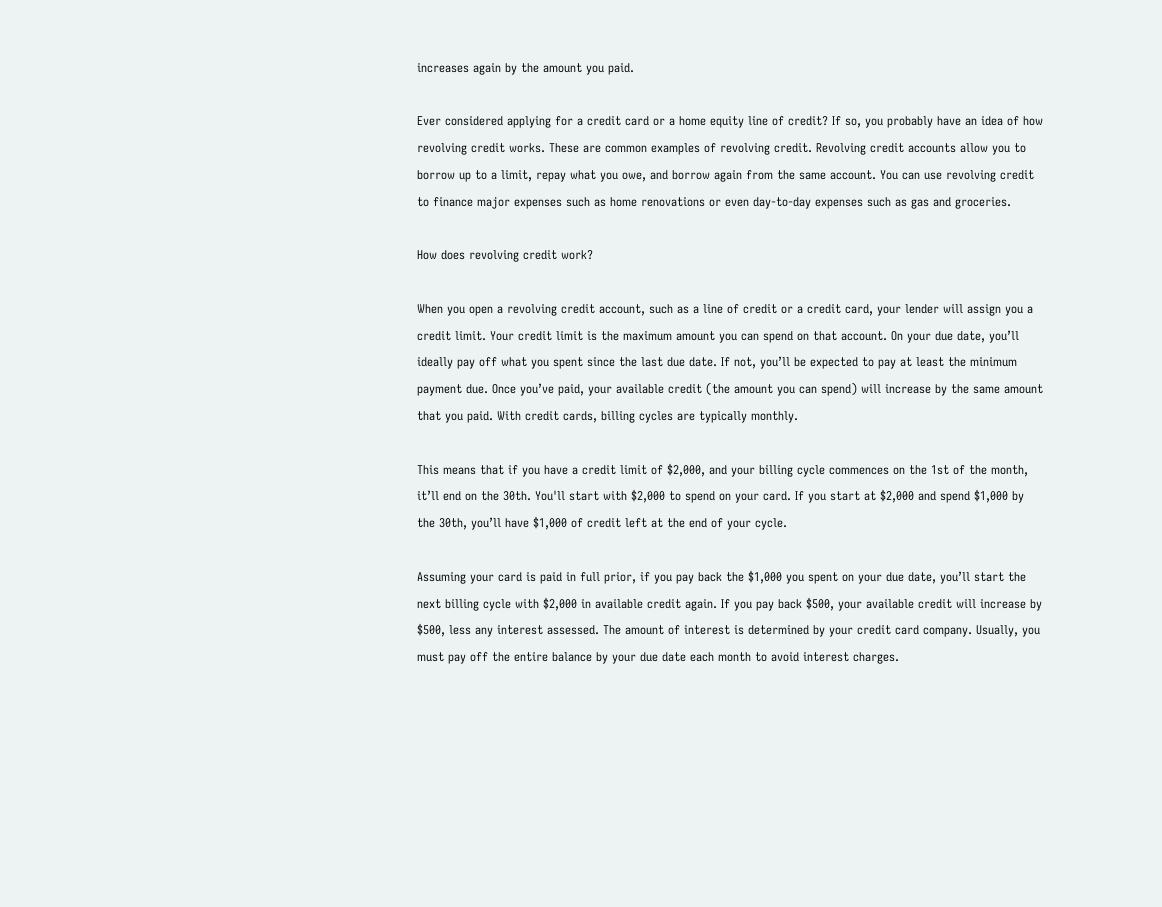increases again by the amount you paid.

Ever considered applying for a credit card or a home equity line of credit? If so, you probably have an idea of how revolving credit works. These are common examples of revolving credit. Revolving credit accounts allow you to borrow up to a limit, repay what you owe, and borrow again from the same account. You can use revolving credit to finance major expenses such as home renovations or even day-to-day expenses such as gas and groceries.

How does revolving credit work?

When you open a revolving credit account, such as a line of credit or a credit card, your lender will assign you a credit limit. Your credit limit is the maximum amount you can spend on that account. On your due date, you’ll ideally pay off what you spent since the last due date. If not, you’ll be expected to pay at least the minimum payment due. Once you’ve paid, your available credit (the amount you can spend) will increase by the same amount that you paid. With credit cards, billing cycles are typically monthly.

This means that if you have a credit limit of $2,000, and your billing cycle commences on the 1st of the month, it’ll end on the 30th. You'll start with $2,000 to spend on your card. If you start at $2,000 and spend $1,000 by the 30th, you’ll have $1,000 of credit left at the end of your cycle.

Assuming your card is paid in full prior, if you pay back the $1,000 you spent on your due date, you’ll start the next billing cycle with $2,000 in available credit again. If you pay back $500, your available credit will increase by $500, less any interest assessed. The amount of interest is determined by your credit card company. Usually, you must pay off the entire balance by your due date each month to avoid interest charges.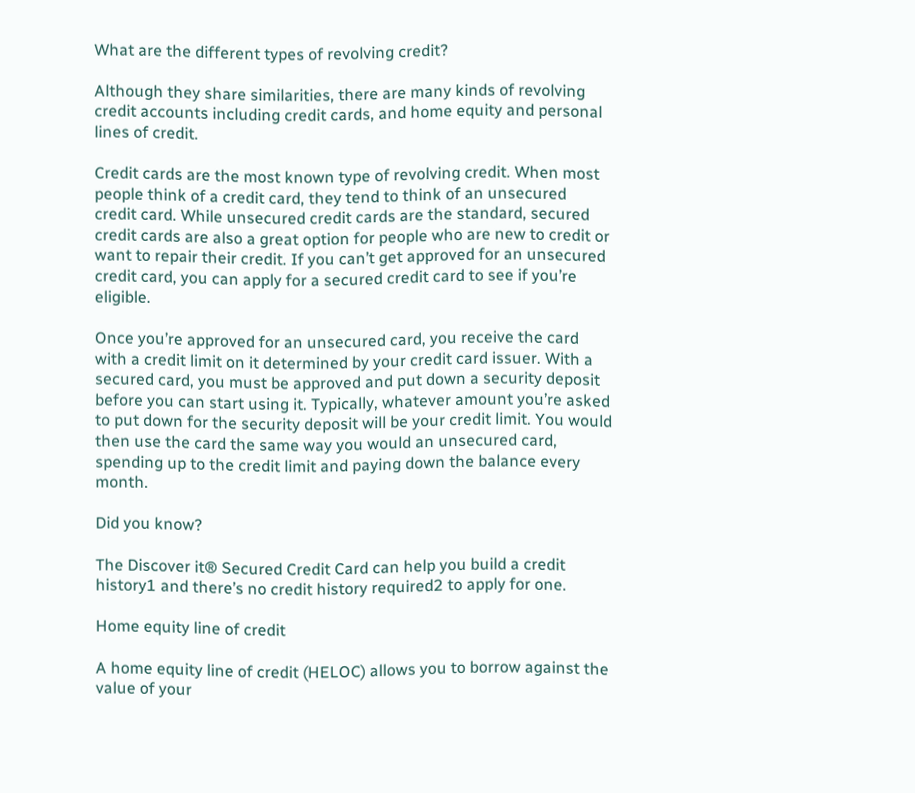What are the different types of revolving credit?

Although they share similarities, there are many kinds of revolving credit accounts including credit cards, and home equity and personal lines of credit.

Credit cards are the most known type of revolving credit. When most people think of a credit card, they tend to think of an unsecured credit card. While unsecured credit cards are the standard, secured credit cards are also a great option for people who are new to credit or want to repair their credit. If you can’t get approved for an unsecured credit card, you can apply for a secured credit card to see if you’re eligible.

Once you’re approved for an unsecured card, you receive the card with a credit limit on it determined by your credit card issuer. With a secured card, you must be approved and put down a security deposit before you can start using it. Typically, whatever amount you’re asked to put down for the security deposit will be your credit limit. You would then use the card the same way you would an unsecured card, spending up to the credit limit and paying down the balance every month.

Did you know?

The Discover it® Secured Credit Card can help you build a credit history1 and there’s no credit history required2 to apply for one.

Home equity line of credit

A home equity line of credit (HELOC) allows you to borrow against the value of your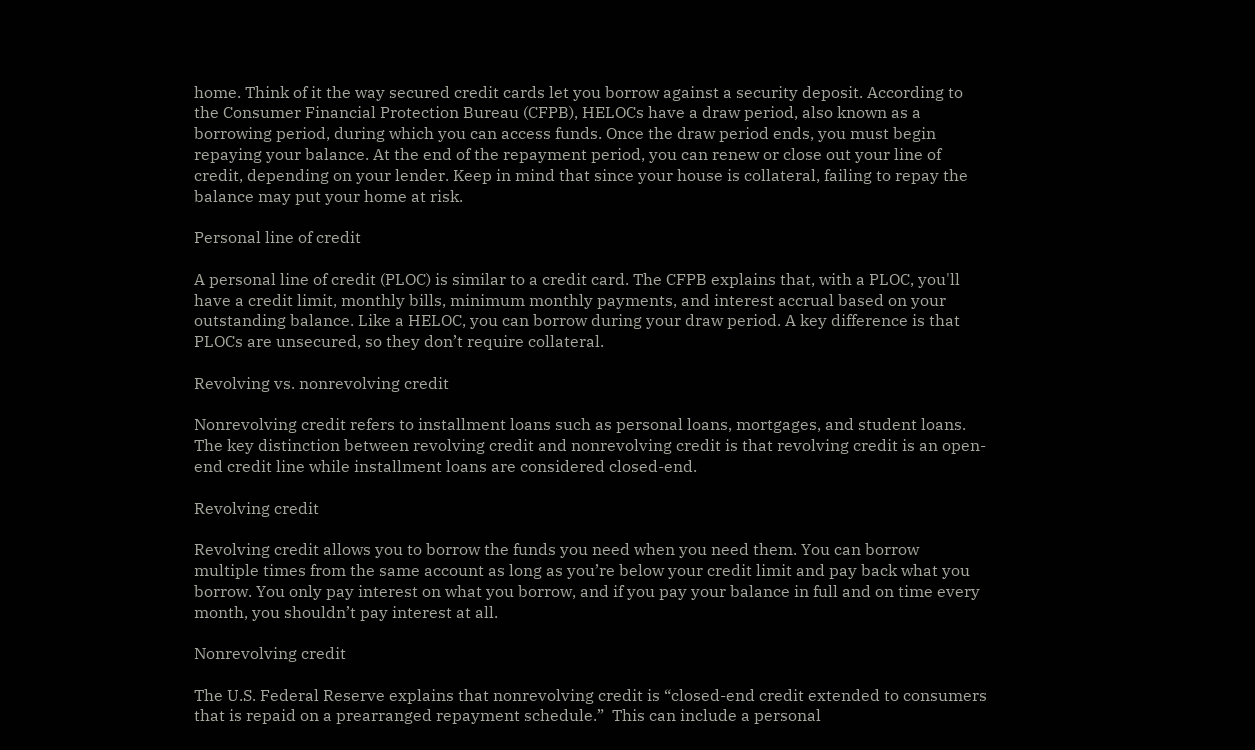home. Think of it the way secured credit cards let you borrow against a security deposit. According to the Consumer Financial Protection Bureau (CFPB), HELOCs have a draw period, also known as a borrowing period, during which you can access funds. Once the draw period ends, you must begin repaying your balance. At the end of the repayment period, you can renew or close out your line of credit, depending on your lender. Keep in mind that since your house is collateral, failing to repay the balance may put your home at risk.

Personal line of credit

A personal line of credit (PLOC) is similar to a credit card. The CFPB explains that, with a PLOC, you'll have a credit limit, monthly bills, minimum monthly payments, and interest accrual based on your outstanding balance. Like a HELOC, you can borrow during your draw period. A key difference is that PLOCs are unsecured, so they don’t require collateral.

Revolving vs. nonrevolving credit

Nonrevolving credit refers to installment loans such as personal loans, mortgages, and student loans. The key distinction between revolving credit and nonrevolving credit is that revolving credit is an open-end credit line while installment loans are considered closed-end.

Revolving credit

Revolving credit allows you to borrow the funds you need when you need them. You can borrow multiple times from the same account as long as you’re below your credit limit and pay back what you borrow. You only pay interest on what you borrow, and if you pay your balance in full and on time every month, you shouldn’t pay interest at all.

Nonrevolving credit

The U.S. Federal Reserve explains that nonrevolving credit is “closed-end credit extended to consumers that is repaid on a prearranged repayment schedule.”  This can include a personal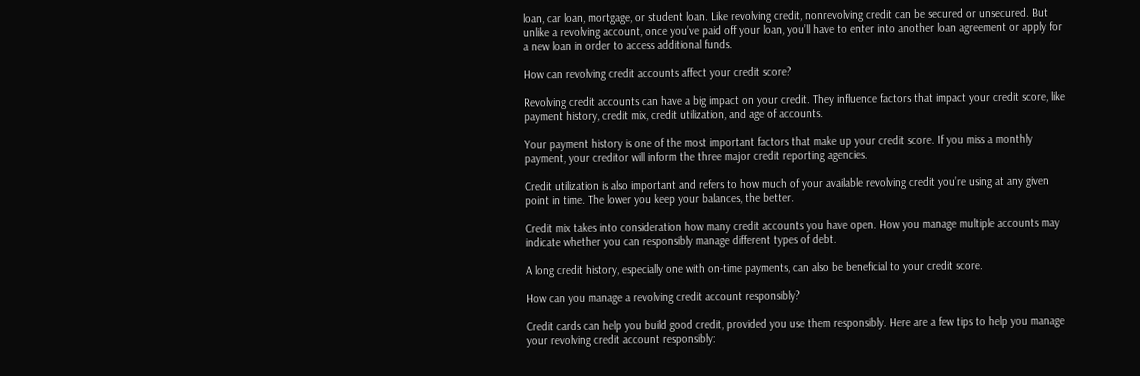loan, car loan, mortgage, or student loan. Like revolving credit, nonrevolving credit can be secured or unsecured. But unlike a revolving account, once you’ve paid off your loan, you’ll have to enter into another loan agreement or apply for a new loan in order to access additional funds.

How can revolving credit accounts affect your credit score?

Revolving credit accounts can have a big impact on your credit. They influence factors that impact your credit score, like payment history, credit mix, credit utilization, and age of accounts.

Your payment history is one of the most important factors that make up your credit score. If you miss a monthly payment, your creditor will inform the three major credit reporting agencies.

Credit utilization is also important and refers to how much of your available revolving credit you’re using at any given point in time. The lower you keep your balances, the better.

Credit mix takes into consideration how many credit accounts you have open. How you manage multiple accounts may indicate whether you can responsibly manage different types of debt.

A long credit history, especially one with on-time payments, can also be beneficial to your credit score.

How can you manage a revolving credit account responsibly?

Credit cards can help you build good credit, provided you use them responsibly. Here are a few tips to help you manage your revolving credit account responsibly: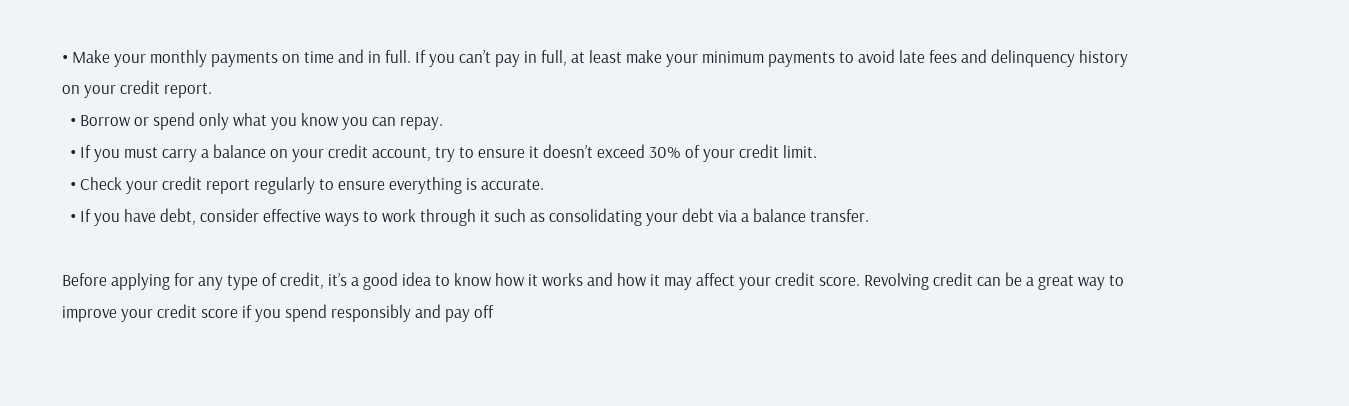• Make your monthly payments on time and in full. If you can’t pay in full, at least make your minimum payments to avoid late fees and delinquency history on your credit report.
  • Borrow or spend only what you know you can repay.
  • If you must carry a balance on your credit account, try to ensure it doesn’t exceed 30% of your credit limit.
  • Check your credit report regularly to ensure everything is accurate.
  • If you have debt, consider effective ways to work through it such as consolidating your debt via a balance transfer.

Before applying for any type of credit, it’s a good idea to know how it works and how it may affect your credit score. Revolving credit can be a great way to improve your credit score if you spend responsibly and pay off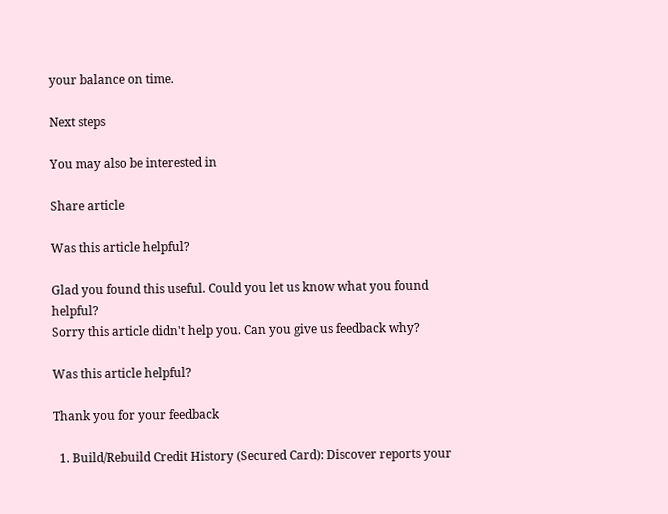your balance on time.

Next steps

You may also be interested in

Share article

Was this article helpful?

Glad you found this useful. Could you let us know what you found helpful?
Sorry this article didn't help you. Can you give us feedback why?

Was this article helpful?

Thank you for your feedback

  1. Build/Rebuild Credit History (Secured Card): Discover reports your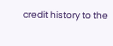credit history to the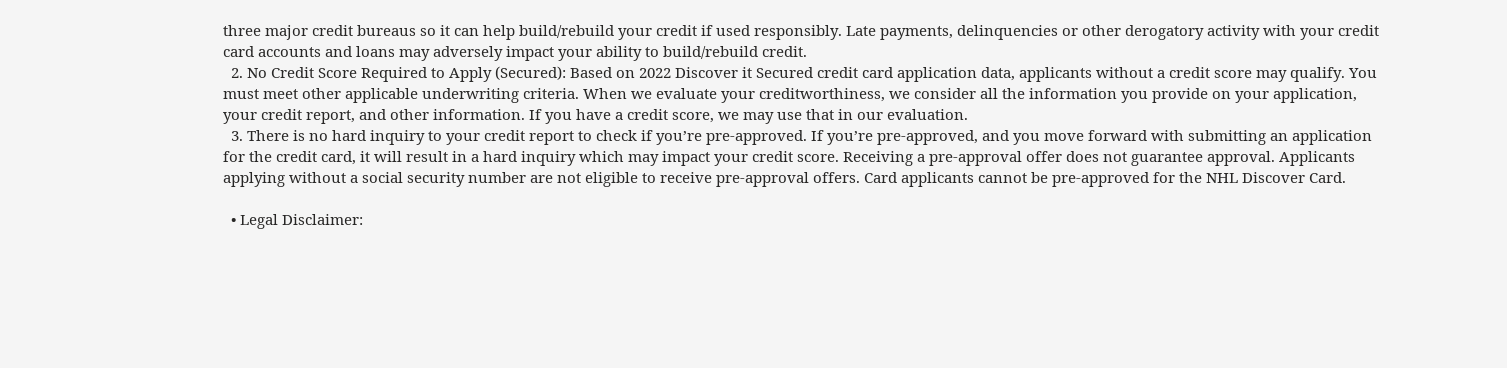three major credit bureaus so it can help build/rebuild your credit if used responsibly. Late payments, delinquencies or other derogatory activity with your credit card accounts and loans may adversely impact your ability to build/rebuild credit.
  2. No Credit Score Required to Apply (Secured): Based on 2022 Discover it Secured credit card application data, applicants without a credit score may qualify. You must meet other applicable underwriting criteria. When we evaluate your creditworthiness, we consider all the information you provide on your application, your credit report, and other information. If you have a credit score, we may use that in our evaluation.
  3. There is no hard inquiry to your credit report to check if you’re pre-approved. If you’re pre-approved, and you move forward with submitting an application for the credit card, it will result in a hard inquiry which may impact your credit score. Receiving a pre-approval offer does not guarantee approval. Applicants applying without a social security number are not eligible to receive pre-approval offers. Card applicants cannot be pre-approved for the NHL Discover Card.

  • Legal Disclaimer: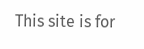This site is for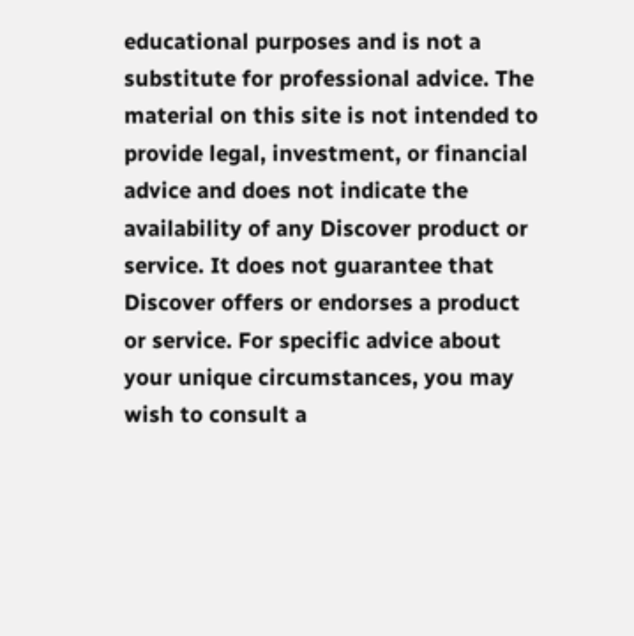educational purposes and is not a substitute for professional advice. The material on this site is not intended to provide legal, investment, or financial advice and does not indicate the availability of any Discover product or service. It does not guarantee that Discover offers or endorses a product or service. For specific advice about your unique circumstances, you may wish to consult a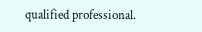qualified professional.